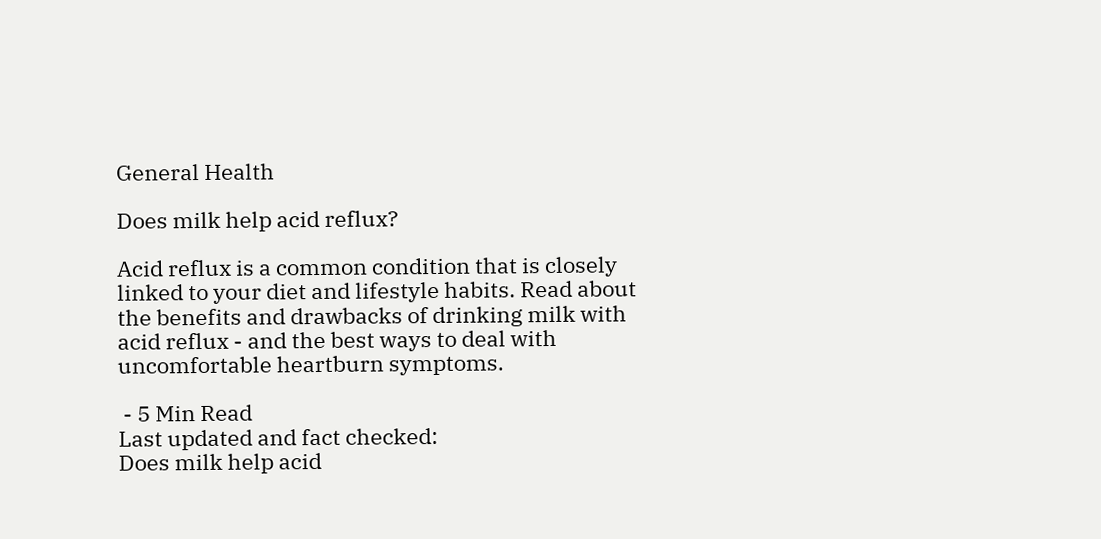General Health

Does milk help acid reflux?

Acid reflux is a common condition that is closely linked to your diet and lifestyle habits. Read about the benefits and drawbacks of drinking milk with acid reflux - and the best ways to deal with uncomfortable heartburn symptoms.

 - 5 Min Read
Last updated and fact checked:
Does milk help acid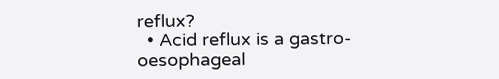reflux?
  • Acid reflux is a gastro-oesophageal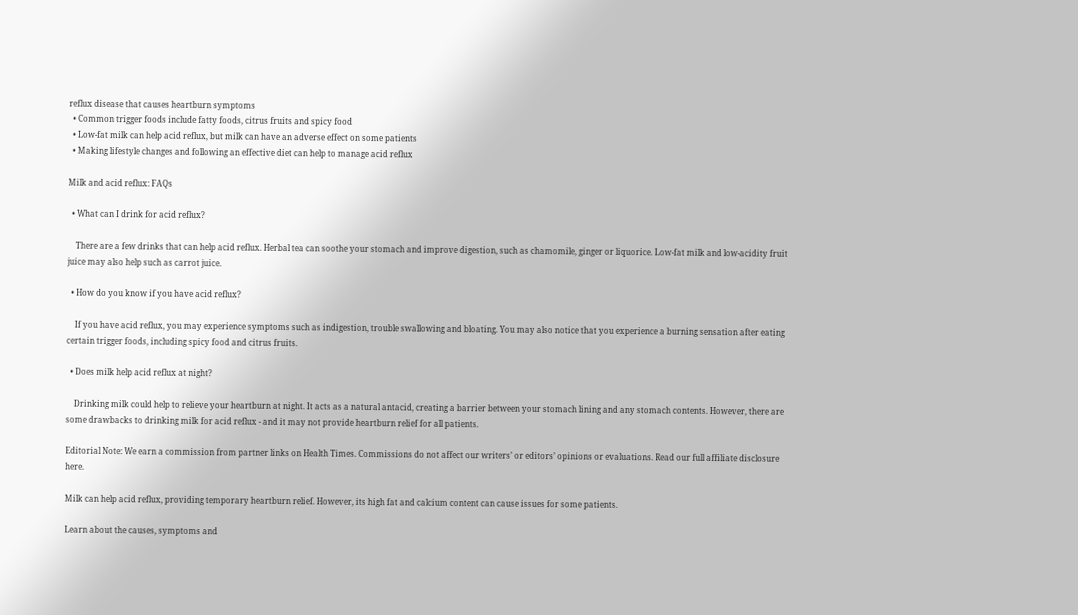reflux disease that causes heartburn symptoms
  • Common trigger foods include fatty foods, citrus fruits and spicy food
  • Low-fat milk can help acid reflux, but milk can have an adverse effect on some patients
  • Making lifestyle changes and following an effective diet can help to manage acid reflux

Milk and acid reflux: FAQs

  • What can I drink for acid reflux?

    There are a few drinks that can help acid reflux. Herbal tea can soothe your stomach and improve digestion, such as chamomile, ginger or liquorice. Low-fat milk and low-acidity fruit juice may also help such as carrot juice.

  • How do you know if you have acid reflux?

    If you have acid reflux, you may experience symptoms such as indigestion, trouble swallowing and bloating. You may also notice that you experience a burning sensation after eating certain trigger foods, including spicy food and citrus fruits.

  • Does milk help acid reflux at night?

    Drinking milk could help to relieve your heartburn at night. It acts as a natural antacid, creating a barrier between your stomach lining and any stomach contents. However, there are some drawbacks to drinking milk for acid reflux - and it may not provide heartburn relief for all patients.

Editorial Note: We earn a commission from partner links on Health Times. Commissions do not affect our writers’ or editors’ opinions or evaluations. Read our full affiliate disclosure here.

Milk can help acid reflux, providing temporary heartburn relief. However, its high fat and calcium content can cause issues for some patients.

Learn about the causes, symptoms and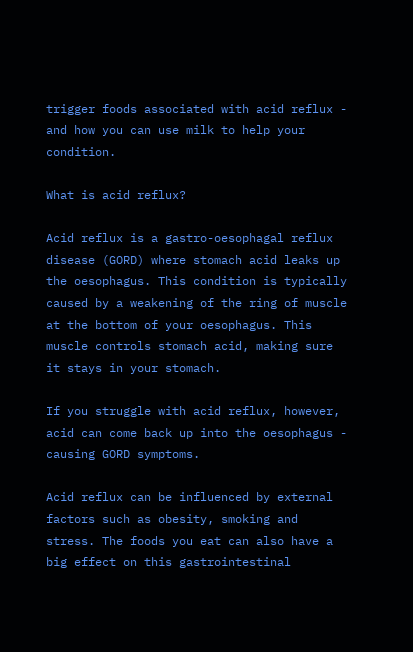trigger foods associated with acid reflux - and how you can use milk to help your condition.

What is acid reflux?

Acid reflux is a gastro-oesophagal reflux disease (GORD) where stomach acid leaks up the oesophagus. This condition is typically caused by a weakening of the ring of muscle at the bottom of your oesophagus. This muscle controls stomach acid, making sure it stays in your stomach.

If you struggle with acid reflux, however, acid can come back up into the oesophagus - causing GORD symptoms.

Acid reflux can be influenced by external factors such as obesity, smoking and stress. The foods you eat can also have a big effect on this gastrointestinal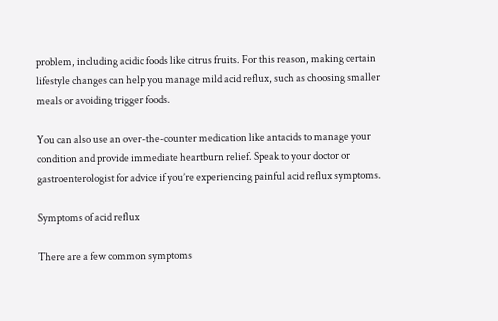problem, including acidic foods like citrus fruits. For this reason, making certain lifestyle changes can help you manage mild acid reflux, such as choosing smaller meals or avoiding trigger foods.

You can also use an over-the-counter medication like antacids to manage your condition and provide immediate heartburn relief. Speak to your doctor or gastroenterologist for advice if you’re experiencing painful acid reflux symptoms.

Symptoms of acid reflux

There are a few common symptoms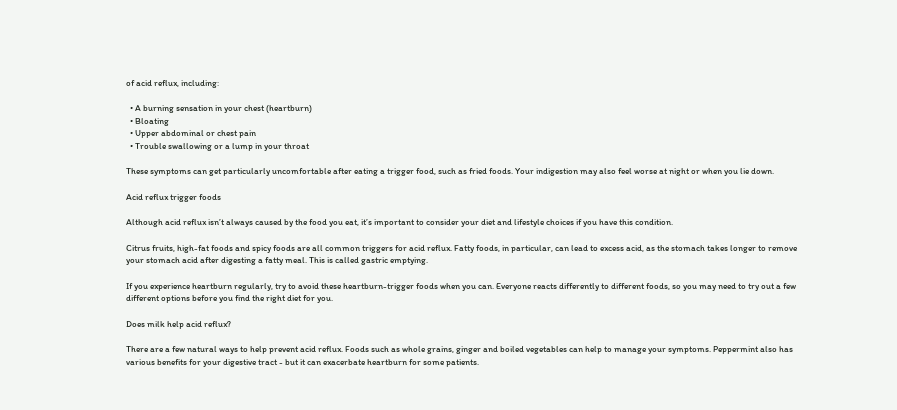of acid reflux, including:

  • A burning sensation in your chest (heartburn)
  • Bloating
  • Upper abdominal or chest pain
  • Trouble swallowing or a lump in your throat

These symptoms can get particularly uncomfortable after eating a trigger food, such as fried foods. Your indigestion may also feel worse at night or when you lie down.

Acid reflux trigger foods

Although acid reflux isn’t always caused by the food you eat, it’s important to consider your diet and lifestyle choices if you have this condition.

Citrus fruits, high-fat foods and spicy foods are all common triggers for acid reflux. Fatty foods, in particular, can lead to excess acid, as the stomach takes longer to remove your stomach acid after digesting a fatty meal. This is called gastric emptying.

If you experience heartburn regularly, try to avoid these heartburn-trigger foods when you can. Everyone reacts differently to different foods, so you may need to try out a few different options before you find the right diet for you.

Does milk help acid reflux?

There are a few natural ways to help prevent acid reflux. Foods such as whole grains, ginger and boiled vegetables can help to manage your symptoms. Peppermint also has various benefits for your digestive tract - but it can exacerbate heartburn for some patients.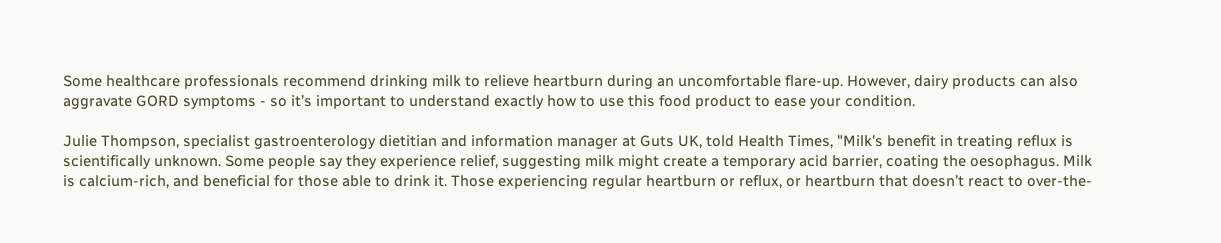Some healthcare professionals recommend drinking milk to relieve heartburn during an uncomfortable flare-up. However, dairy products can also aggravate GORD symptoms - so it’s important to understand exactly how to use this food product to ease your condition.

Julie Thompson, specialist gastroenterology dietitian and information manager at Guts UK, told Health Times, "Milk's benefit in treating reflux is scientifically unknown. Some people say they experience relief, suggesting milk might create a temporary acid barrier, coating the oesophagus. Milk is calcium-rich, and beneficial for those able to drink it. Those experiencing regular heartburn or reflux, or heartburn that doesn’t react to over-the-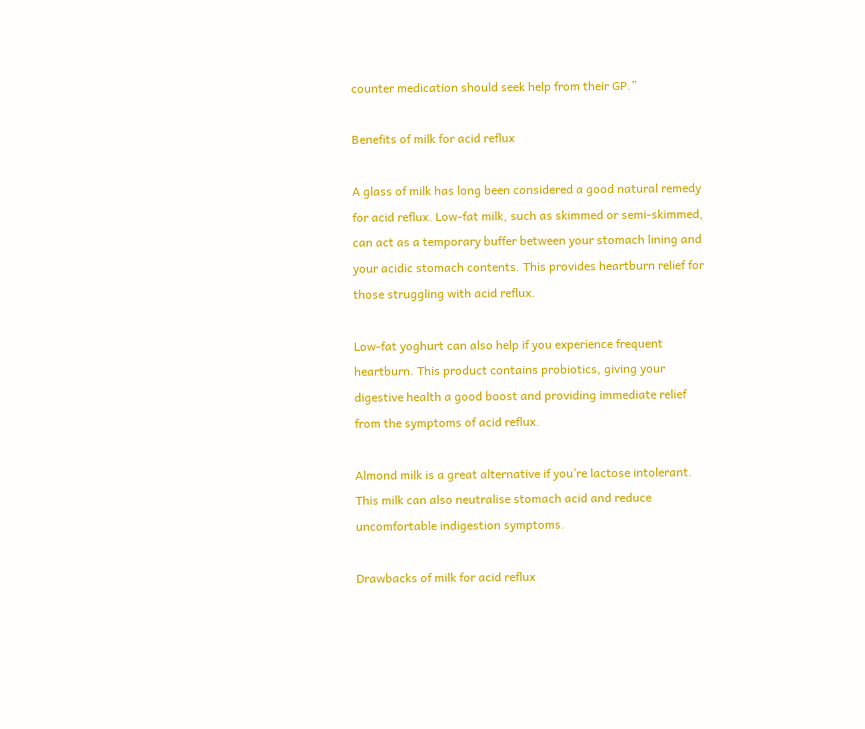counter medication should seek help from their GP.”

Benefits of milk for acid reflux

A glass of milk has long been considered a good natural remedy for acid reflux. Low-fat milk, such as skimmed or semi-skimmed, can act as a temporary buffer between your stomach lining and your acidic stomach contents. This provides heartburn relief for those struggling with acid reflux.

Low-fat yoghurt can also help if you experience frequent heartburn. This product contains probiotics, giving your digestive health a good boost and providing immediate relief from the symptoms of acid reflux.

Almond milk is a great alternative if you’re lactose intolerant. This milk can also neutralise stomach acid and reduce uncomfortable indigestion symptoms.

Drawbacks of milk for acid reflux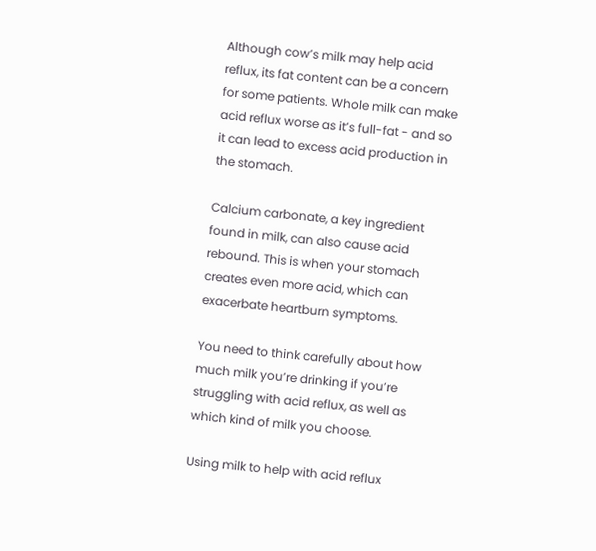Although cow’s milk may help acid reflux, its fat content can be a concern for some patients. Whole milk can make acid reflux worse as it’s full-fat - and so it can lead to excess acid production in the stomach.

Calcium carbonate, a key ingredient found in milk, can also cause acid rebound. This is when your stomach creates even more acid, which can exacerbate heartburn symptoms.

You need to think carefully about how much milk you’re drinking if you’re struggling with acid reflux, as well as which kind of milk you choose.

Using milk to help with acid reflux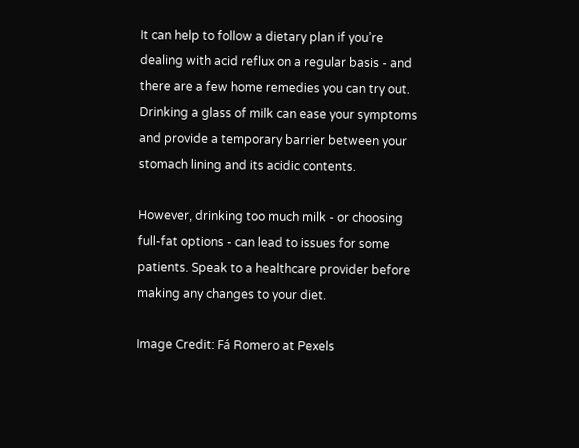It can help to follow a dietary plan if you’re dealing with acid reflux on a regular basis - and there are a few home remedies you can try out. Drinking a glass of milk can ease your symptoms and provide a temporary barrier between your stomach lining and its acidic contents.

However, drinking too much milk - or choosing full-fat options - can lead to issues for some patients. Speak to a healthcare provider before making any changes to your diet.

Image Credit: Fá Romero at Pexels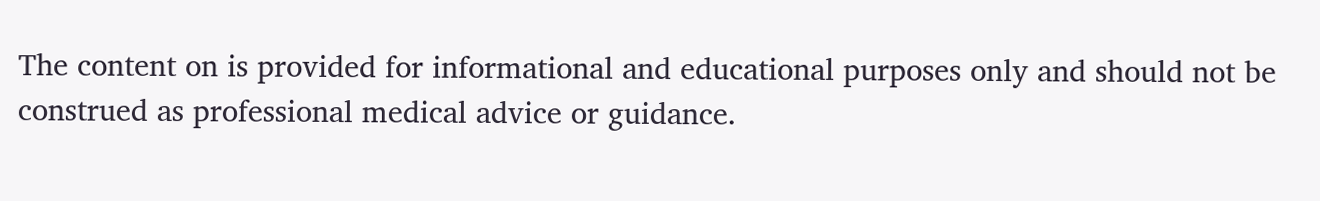The content on is provided for informational and educational purposes only and should not be construed as professional medical advice or guidance.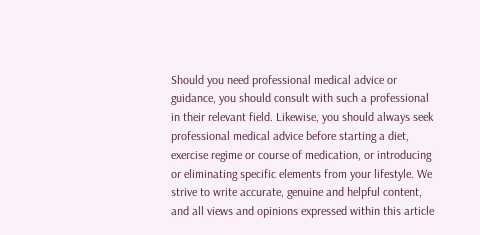Should you need professional medical advice or guidance, you should consult with such a professional in their relevant field. Likewise, you should always seek professional medical advice before starting a diet, exercise regime or course of medication, or introducing or eliminating specific elements from your lifestyle. We strive to write accurate, genuine and helpful content, and all views and opinions expressed within this article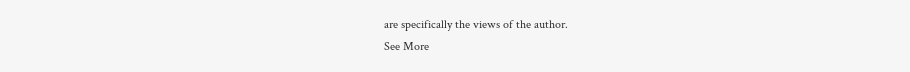are specifically the views of the author.
See More